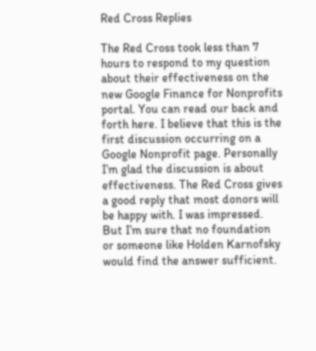Red Cross Replies

The Red Cross took less than 7 hours to respond to my question about their effectiveness on the new Google Finance for Nonprofits portal. You can read our back and forth here. I believe that this is the first discussion occurring on a Google Nonprofit page. Personally I’m glad the discussion is about effectiveness. The Red Cross gives a good reply that most donors will be happy with. I was impressed. But I’m sure that no foundation or someone like Holden Karnofsky would find the answer sufficient.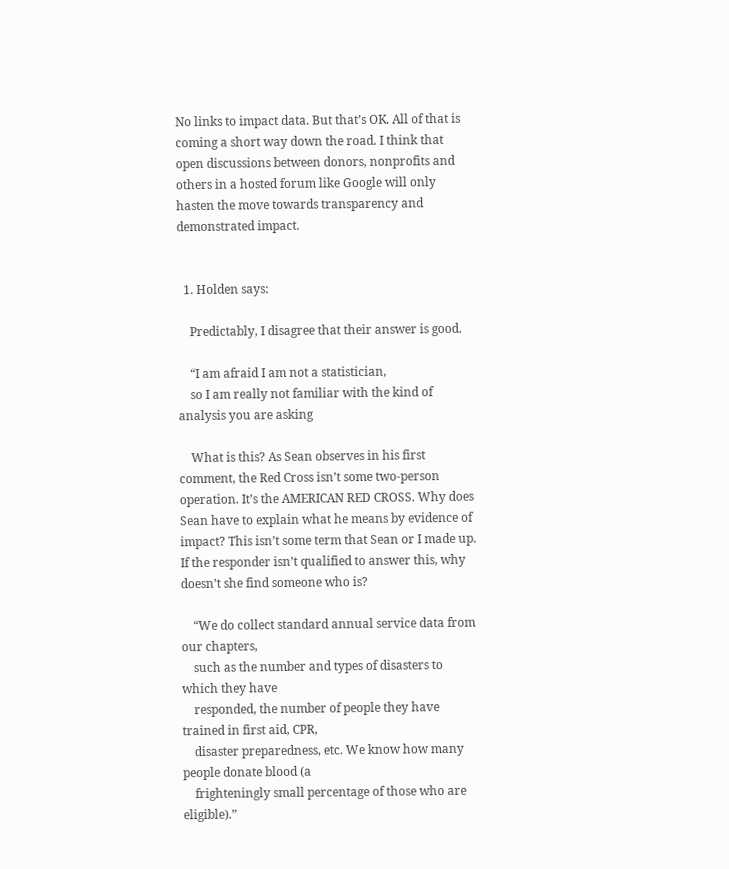No links to impact data. But that’s OK. All of that is coming a short way down the road. I think that open discussions between donors, nonprofits and others in a hosted forum like Google will only hasten the move towards transparency and demonstrated impact.


  1. Holden says:

    Predictably, I disagree that their answer is good.

    “I am afraid I am not a statistician,
    so I am really not familiar with the kind of analysis you are asking

    What is this? As Sean observes in his first comment, the Red Cross isn’t some two-person operation. It’s the AMERICAN RED CROSS. Why does Sean have to explain what he means by evidence of impact? This isn’t some term that Sean or I made up. If the responder isn’t qualified to answer this, why doesn’t she find someone who is?

    “We do collect standard annual service data from our chapters,
    such as the number and types of disasters to which they have
    responded, the number of people they have trained in first aid, CPR,
    disaster preparedness, etc. We know how many people donate blood (a
    frighteningly small percentage of those who are eligible).”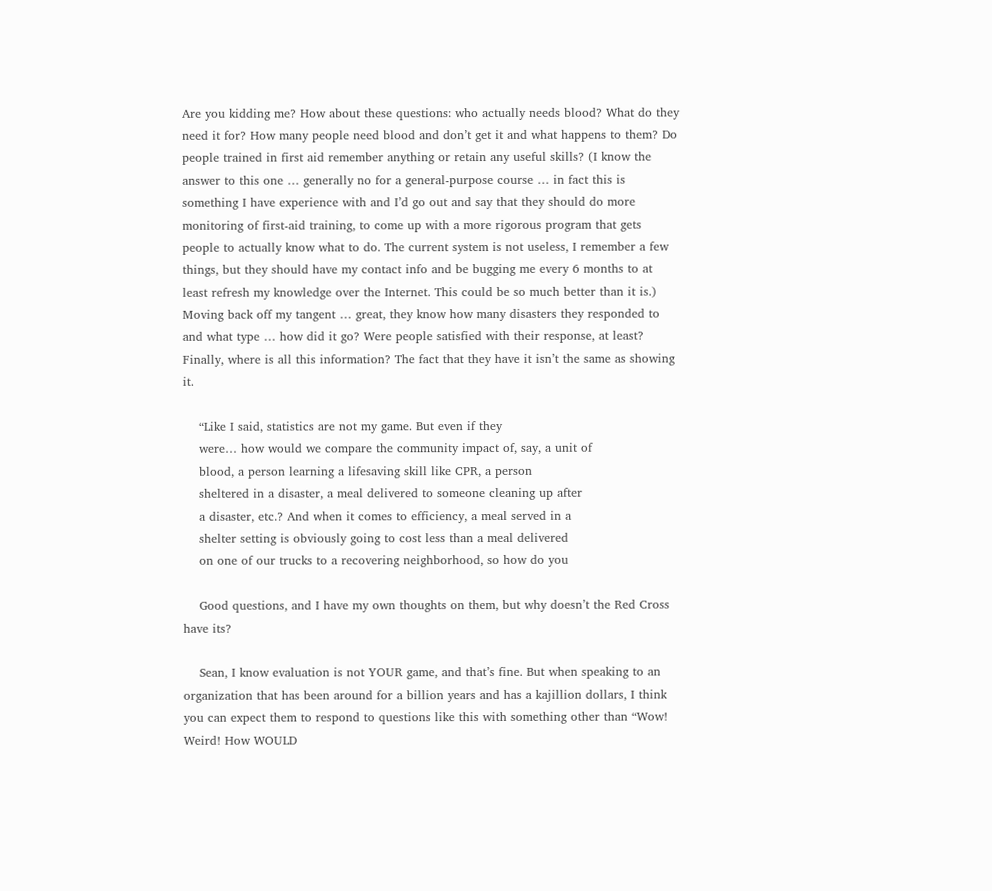Are you kidding me? How about these questions: who actually needs blood? What do they need it for? How many people need blood and don’t get it and what happens to them? Do people trained in first aid remember anything or retain any useful skills? (I know the answer to this one … generally no for a general-purpose course … in fact this is something I have experience with and I’d go out and say that they should do more monitoring of first-aid training, to come up with a more rigorous program that gets people to actually know what to do. The current system is not useless, I remember a few things, but they should have my contact info and be bugging me every 6 months to at least refresh my knowledge over the Internet. This could be so much better than it is.) Moving back off my tangent … great, they know how many disasters they responded to and what type … how did it go? Were people satisfied with their response, at least? Finally, where is all this information? The fact that they have it isn’t the same as showing it.

    “Like I said, statistics are not my game. But even if they
    were… how would we compare the community impact of, say, a unit of
    blood, a person learning a lifesaving skill like CPR, a person
    sheltered in a disaster, a meal delivered to someone cleaning up after
    a disaster, etc.? And when it comes to efficiency, a meal served in a
    shelter setting is obviously going to cost less than a meal delivered
    on one of our trucks to a recovering neighborhood, so how do you

    Good questions, and I have my own thoughts on them, but why doesn’t the Red Cross have its?

    Sean, I know evaluation is not YOUR game, and that’s fine. But when speaking to an organization that has been around for a billion years and has a kajillion dollars, I think you can expect them to respond to questions like this with something other than “Wow! Weird! How WOULD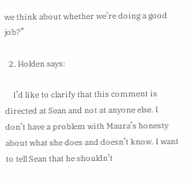we think about whether we’re doing a good job?”

  2. Holden says:

    I’d like to clarify that this comment is directed at Sean and not at anyone else. I don’t have a problem with Maura’s honesty about what she does and doesn’t know. I want to tell Sean that he shouldn’t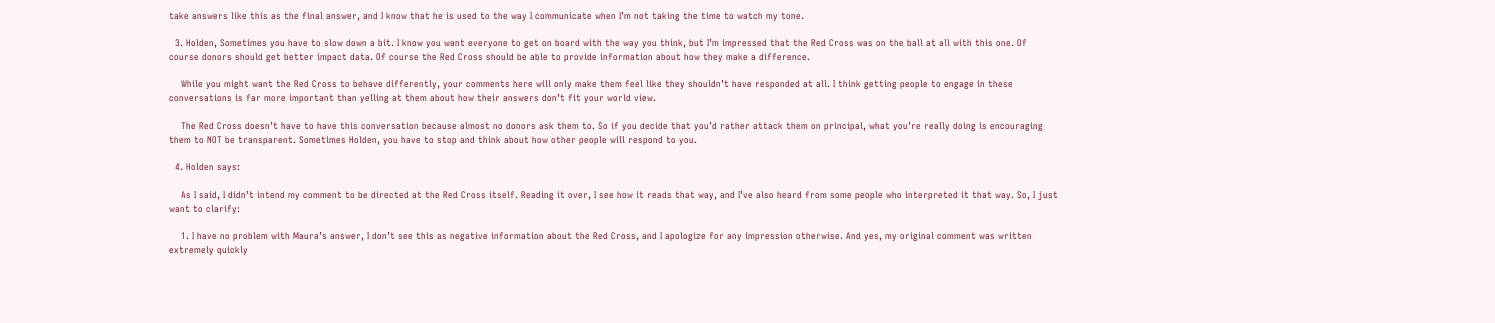take answers like this as the final answer, and I know that he is used to the way I communicate when I’m not taking the time to watch my tone.

  3. Holden, Sometimes you have to slow down a bit. I know you want everyone to get on board with the way you think, but I’m impressed that the Red Cross was on the ball at all with this one. Of course donors should get better impact data. Of course the Red Cross should be able to provide information about how they make a difference.

    While you might want the Red Cross to behave differently, your comments here will only make them feel like they shouldn’t have responded at all. I think getting people to engage in these conversations is far more important than yelling at them about how their answers don’t fit your world view.

    The Red Cross doesn’t have to have this conversation because almost no donors ask them to. So if you decide that you’d rather attack them on principal, what you’re really doing is encouraging them to NOT be transparent. Sometimes Holden, you have to stop and think about how other people will respond to you.

  4. Holden says:

    As I said, I didn’t intend my comment to be directed at the Red Cross itself. Reading it over, I see how it reads that way, and I’ve also heard from some people who interpreted it that way. So, I just want to clarify:

    1. I have no problem with Maura’s answer, I don’t see this as negative information about the Red Cross, and I apologize for any impression otherwise. And yes, my original comment was written extremely quickly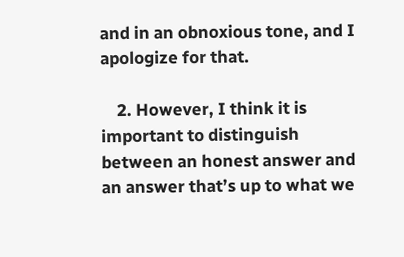and in an obnoxious tone, and I apologize for that.

    2. However, I think it is important to distinguish between an honest answer and an answer that’s up to what we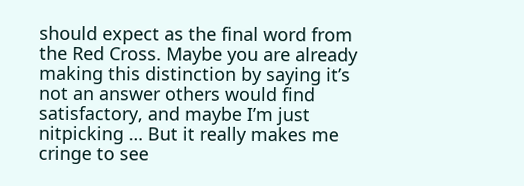should expect as the final word from the Red Cross. Maybe you are already making this distinction by saying it’s not an answer others would find satisfactory, and maybe I’m just nitpicking … But it really makes me cringe to see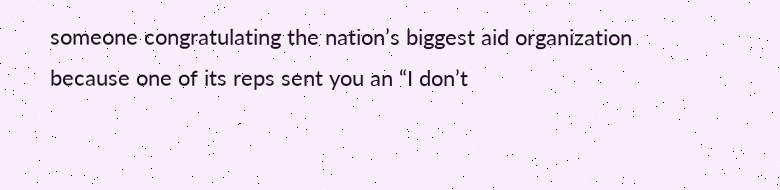someone congratulating the nation’s biggest aid organization because one of its reps sent you an “I don’t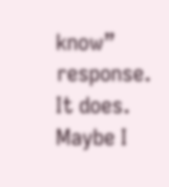know” response. It does. Maybe I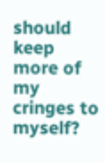should keep more of my cringes to myself?